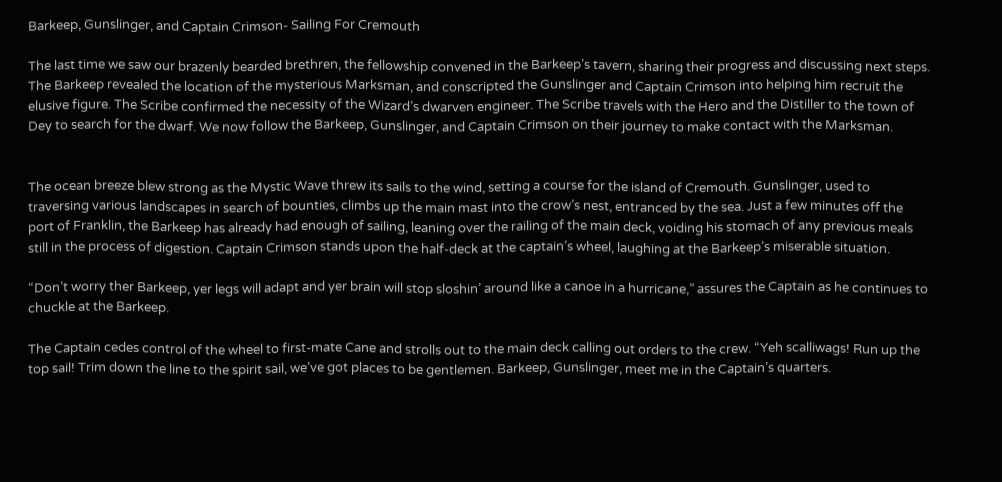Barkeep, Gunslinger, and Captain Crimson- Sailing For Cremouth

The last time we saw our brazenly bearded brethren, the fellowship convened in the Barkeep’s tavern, sharing their progress and discussing next steps. The Barkeep revealed the location of the mysterious Marksman, and conscripted the Gunslinger and Captain Crimson into helping him recruit the elusive figure. The Scribe confirmed the necessity of the Wizard’s dwarven engineer. The Scribe travels with the Hero and the Distiller to the town of Dey to search for the dwarf. We now follow the Barkeep, Gunslinger, and Captain Crimson on their journey to make contact with the Marksman.


The ocean breeze blew strong as the Mystic Wave threw its sails to the wind, setting a course for the island of Cremouth. Gunslinger, used to traversing various landscapes in search of bounties, climbs up the main mast into the crow’s nest, entranced by the sea. Just a few minutes off the port of Franklin, the Barkeep has already had enough of sailing, leaning over the railing of the main deck, voiding his stomach of any previous meals still in the process of digestion. Captain Crimson stands upon the half-deck at the captain’s wheel, laughing at the Barkeep’s miserable situation.

“Don’t worry ther Barkeep, yer legs will adapt and yer brain will stop sloshin’ around like a canoe in a hurricane,” assures the Captain as he continues to chuckle at the Barkeep.

The Captain cedes control of the wheel to first-mate Cane and strolls out to the main deck calling out orders to the crew. “Yeh scalliwags! Run up the top sail! Trim down the line to the spirit sail, we’ve got places to be gentlemen. Barkeep, Gunslinger, meet me in the Captain’s quarters.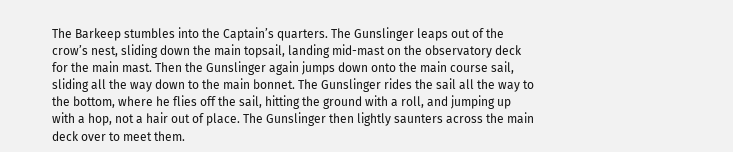The Barkeep stumbles into the Captain’s quarters. The Gunslinger leaps out of the crow’s nest, sliding down the main topsail, landing mid-mast on the observatory deck for the main mast. Then the Gunslinger again jumps down onto the main course sail, sliding all the way down to the main bonnet. The Gunslinger rides the sail all the way to the bottom, where he flies off the sail, hitting the ground with a roll, and jumping up with a hop, not a hair out of place. The Gunslinger then lightly saunters across the main deck over to meet them.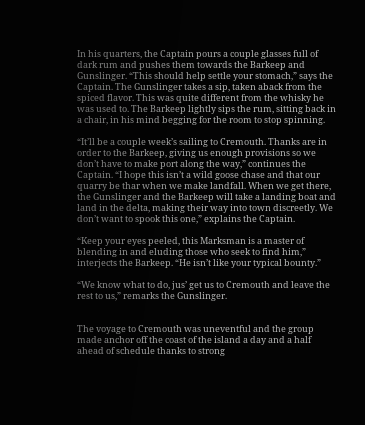In his quarters, the Captain pours a couple glasses full of dark rum and pushes them towards the Barkeep and Gunslinger. “This should help settle your stomach,” says the Captain. The Gunslinger takes a sip, taken aback from the spiced flavor. This was quite different from the whisky he was used to. The Barkeep lightly sips the rum, sitting back in a chair, in his mind begging for the room to stop spinning.

“It’ll be a couple week’s sailing to Cremouth. Thanks are in order to the Barkeep, giving us enough provisions so we don’t have to make port along the way,” continues the Captain. “I hope this isn’t a wild goose chase and that our quarry be thar when we make landfall. When we get there, the Gunslinger and the Barkeep will take a landing boat and land in the delta, making their way into town discreetly. We don’t want to spook this one,” explains the Captain.

“Keep your eyes peeled, this Marksman is a master of blending in and eluding those who seek to find him,” interjects the Barkeep. “He isn’t like your typical bounty.”

“We know what to do, jus’ get us to Cremouth and leave the rest to us,” remarks the Gunslinger.


The voyage to Cremouth was uneventful and the group made anchor off the coast of the island a day and a half ahead of schedule thanks to strong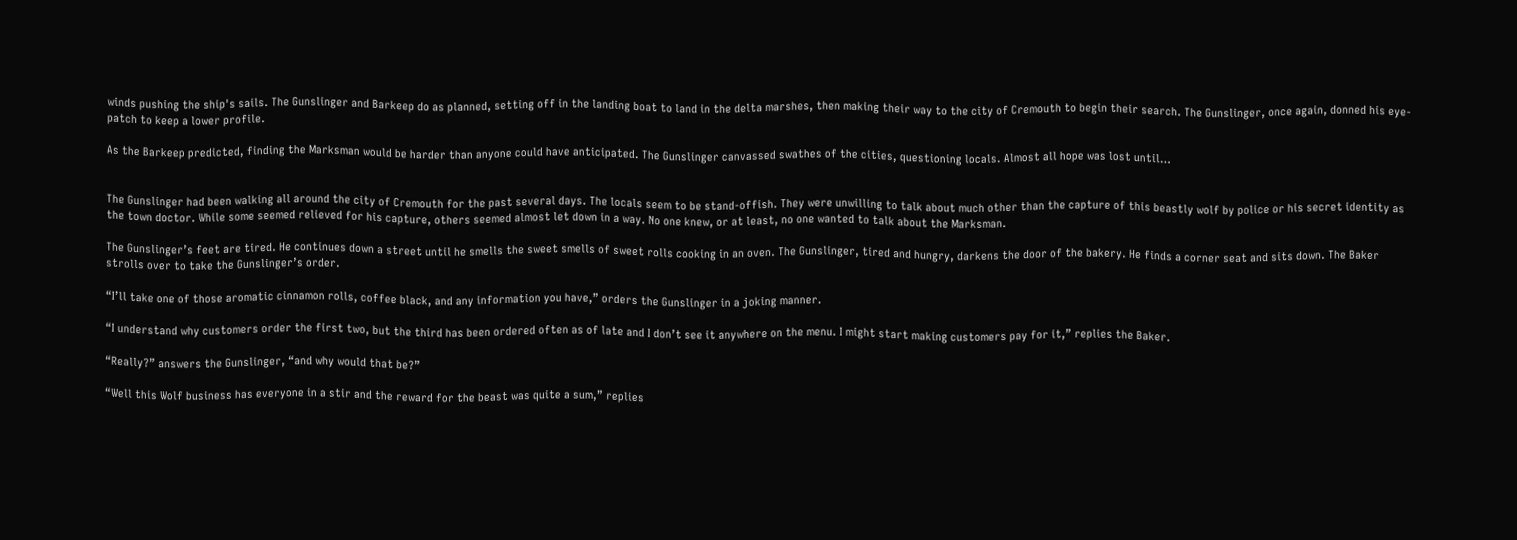winds pushing the ship's sails. The Gunslinger and Barkeep do as planned, setting off in the landing boat to land in the delta marshes, then making their way to the city of Cremouth to begin their search. The Gunslinger, once again, donned his eye-patch to keep a lower profile.

As the Barkeep predicted, finding the Marksman would be harder than anyone could have anticipated. The Gunslinger canvassed swathes of the cities, questioning locals. Almost all hope was lost until…


The Gunslinger had been walking all around the city of Cremouth for the past several days. The locals seem to be stand-offish. They were unwilling to talk about much other than the capture of this beastly wolf by police or his secret identity as the town doctor. While some seemed relieved for his capture, others seemed almost let down in a way. No one knew, or at least, no one wanted to talk about the Marksman.

The Gunslinger’s feet are tired. He continues down a street until he smells the sweet smells of sweet rolls cooking in an oven. The Gunslinger, tired and hungry, darkens the door of the bakery. He finds a corner seat and sits down. The Baker strolls over to take the Gunslinger’s order.

“I’ll take one of those aromatic cinnamon rolls, coffee black, and any information you have,” orders the Gunslinger in a joking manner.

“I understand why customers order the first two, but the third has been ordered often as of late and I don’t see it anywhere on the menu. I might start making customers pay for it,” replies the Baker.

“Really?” answers the Gunslinger, “and why would that be?”

“Well this Wolf business has everyone in a stir and the reward for the beast was quite a sum,” replies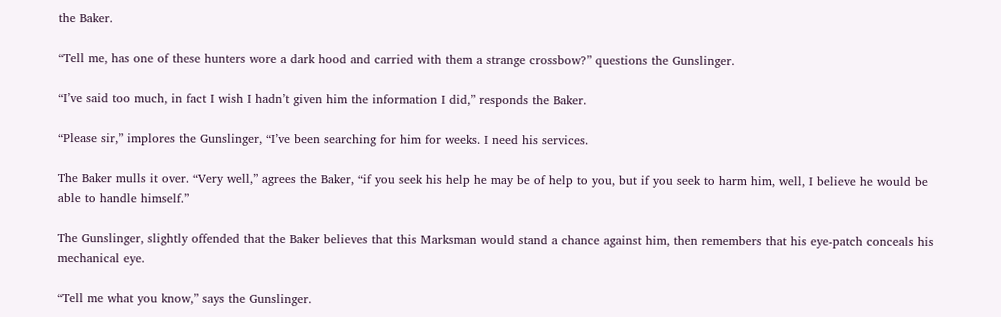the Baker.

“Tell me, has one of these hunters wore a dark hood and carried with them a strange crossbow?” questions the Gunslinger.

“I’ve said too much, in fact I wish I hadn’t given him the information I did,” responds the Baker.

“Please sir,” implores the Gunslinger, “I’ve been searching for him for weeks. I need his services.

The Baker mulls it over. “Very well,” agrees the Baker, “if you seek his help he may be of help to you, but if you seek to harm him, well, I believe he would be able to handle himself.”

The Gunslinger, slightly offended that the Baker believes that this Marksman would stand a chance against him, then remembers that his eye-patch conceals his mechanical eye.

“Tell me what you know,” says the Gunslinger.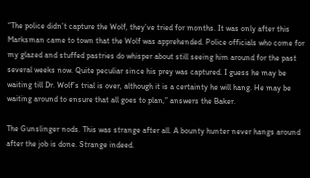“The police didn’t capture the Wolf, they’ve tried for months. It was only after this Marksman came to town that the Wolf was apprehended. Police officials who come for my glazed and stuffed pastries do whisper about still seeing him around for the past several weeks now. Quite peculiar since his prey was captured. I guess he may be waiting till Dr. Wolf’s trial is over, although it is a certainty he will hang. He may be waiting around to ensure that all goes to plan,” answers the Baker.

The Gunslinger nods. This was strange after all. A bounty hunter never hangs around after the job is done. Strange indeed.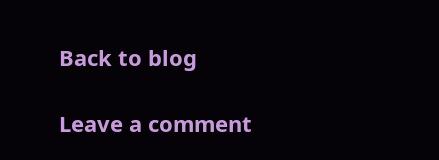Back to blog

Leave a comment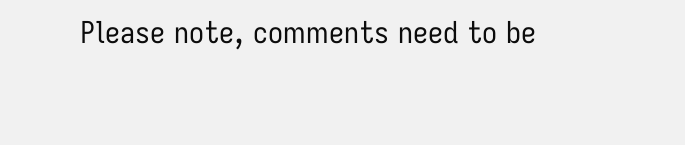Please note, comments need to be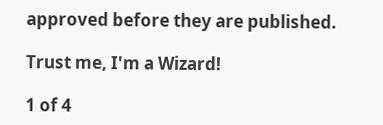approved before they are published.

Trust me, I'm a Wizard!

1 of 4